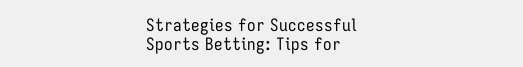Strategies for Successful Sports Betting: Tips for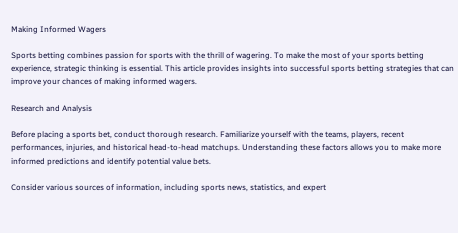Making Informed Wagers

Sports betting combines passion for sports with the thrill of wagering. To make the most of your sports betting experience, strategic thinking is essential. This article provides insights into successful sports betting strategies that can improve your chances of making informed wagers.

Research and Analysis

Before placing a sports bet, conduct thorough research. Familiarize yourself with the teams, players, recent performances, injuries, and historical head-to-head matchups. Understanding these factors allows you to make more informed predictions and identify potential value bets.

Consider various sources of information, including sports news, statistics, and expert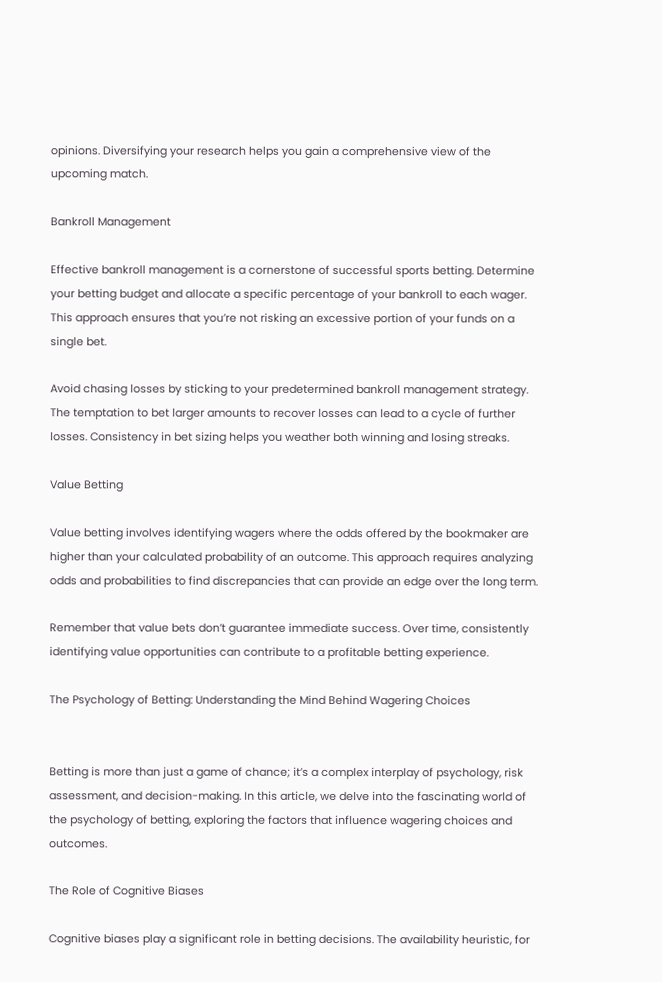opinions. Diversifying your research helps you gain a comprehensive view of the upcoming match.

Bankroll Management

Effective bankroll management is a cornerstone of successful sports betting. Determine your betting budget and allocate a specific percentage of your bankroll to each wager. This approach ensures that you’re not risking an excessive portion of your funds on a single bet.

Avoid chasing losses by sticking to your predetermined bankroll management strategy. The temptation to bet larger amounts to recover losses can lead to a cycle of further losses. Consistency in bet sizing helps you weather both winning and losing streaks.

Value Betting

Value betting involves identifying wagers where the odds offered by the bookmaker are higher than your calculated probability of an outcome. This approach requires analyzing odds and probabilities to find discrepancies that can provide an edge over the long term.

Remember that value bets don’t guarantee immediate success. Over time, consistently identifying value opportunities can contribute to a profitable betting experience.

The Psychology of Betting: Understanding the Mind Behind Wagering Choices


Betting is more than just a game of chance; it’s a complex interplay of psychology, risk assessment, and decision-making. In this article, we delve into the fascinating world of the psychology of betting, exploring the factors that influence wagering choices and outcomes.

The Role of Cognitive Biases

Cognitive biases play a significant role in betting decisions. The availability heuristic, for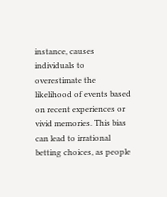instance, causes individuals to overestimate the likelihood of events based on recent experiences or vivid memories. This bias can lead to irrational betting choices, as people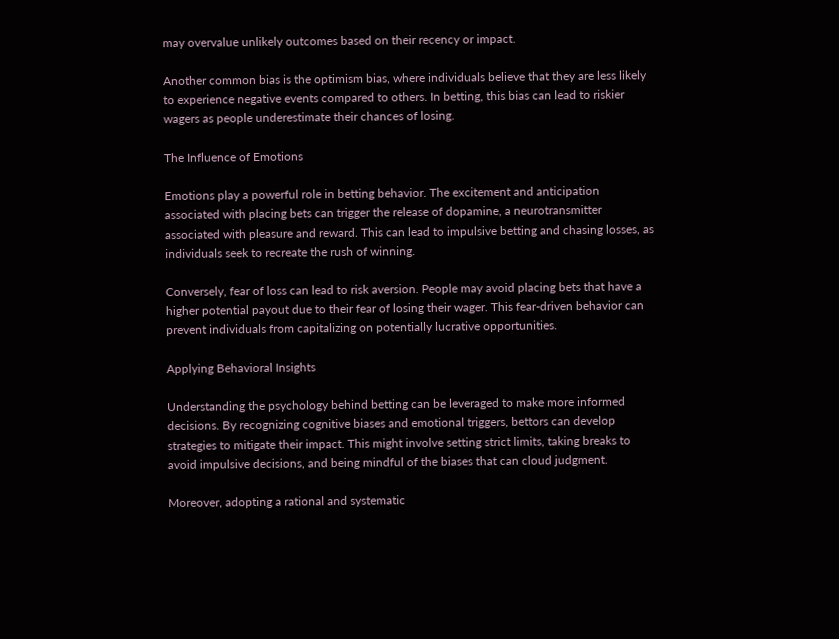may overvalue unlikely outcomes based on their recency or impact.

Another common bias is the optimism bias, where individuals believe that they are less likely to experience negative events compared to others. In betting, this bias can lead to riskier wagers as people underestimate their chances of losing.

The Influence of Emotions

Emotions play a powerful role in betting behavior. The excitement and anticipation associated with placing bets can trigger the release of dopamine, a neurotransmitter associated with pleasure and reward. This can lead to impulsive betting and chasing losses, as individuals seek to recreate the rush of winning.

Conversely, fear of loss can lead to risk aversion. People may avoid placing bets that have a higher potential payout due to their fear of losing their wager. This fear-driven behavior can prevent individuals from capitalizing on potentially lucrative opportunities.

Applying Behavioral Insights

Understanding the psychology behind betting can be leveraged to make more informed decisions. By recognizing cognitive biases and emotional triggers, bettors can develop strategies to mitigate their impact. This might involve setting strict limits, taking breaks to avoid impulsive decisions, and being mindful of the biases that can cloud judgment.

Moreover, adopting a rational and systematic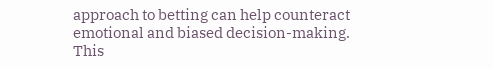approach to betting can help counteract emotional and biased decision-making. This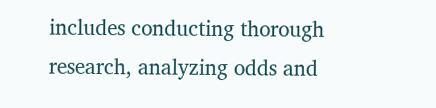includes conducting thorough research, analyzing odds and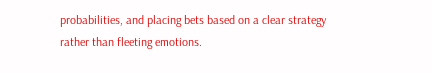probabilities, and placing bets based on a clear strategy rather than fleeting emotions.